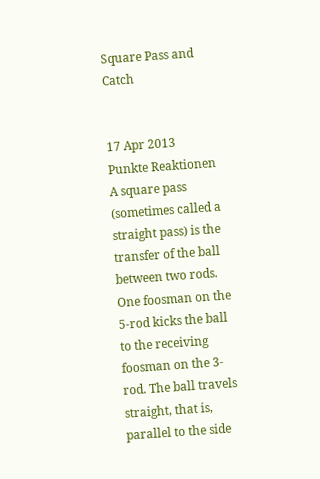Square Pass and Catch


17 Apr 2013
Punkte Reaktionen
A square pass (sometimes called a straight pass) is the transfer of the ball between two rods. One foosman on the 5-rod kicks the ball to the receiving foosman on the 3-rod. The ball travels straight, that is, parallel to the side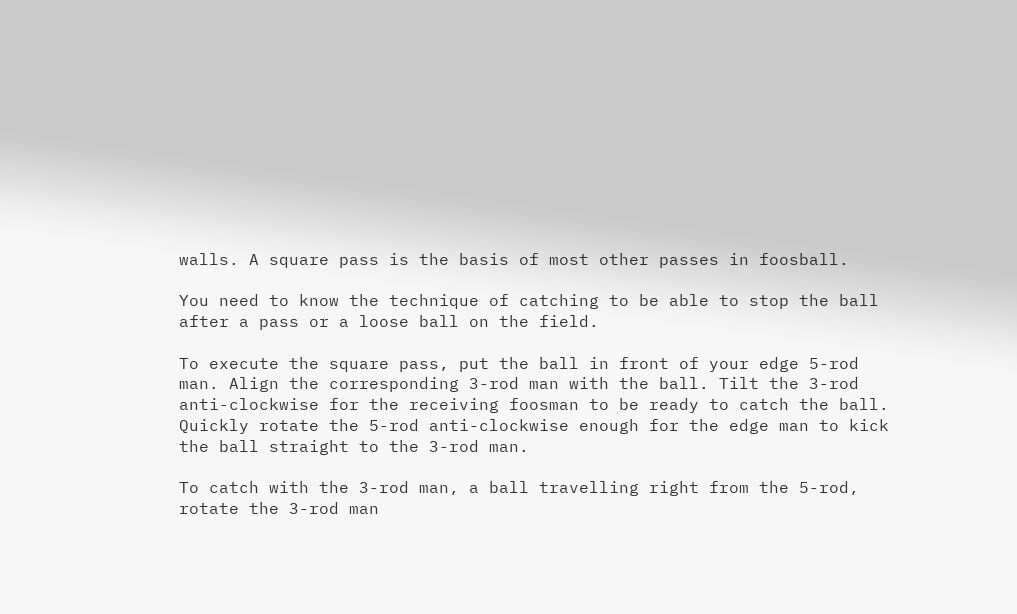walls. A square pass is the basis of most other passes in foosball.

You need to know the technique of catching to be able to stop the ball after a pass or a loose ball on the field.

To execute the square pass, put the ball in front of your edge 5-rod man. Align the corresponding 3-rod man with the ball. Tilt the 3-rod anti-clockwise for the receiving foosman to be ready to catch the ball. Quickly rotate the 5-rod anti-clockwise enough for the edge man to kick the ball straight to the 3-rod man.

To catch with the 3-rod man, a ball travelling right from the 5-rod, rotate the 3-rod man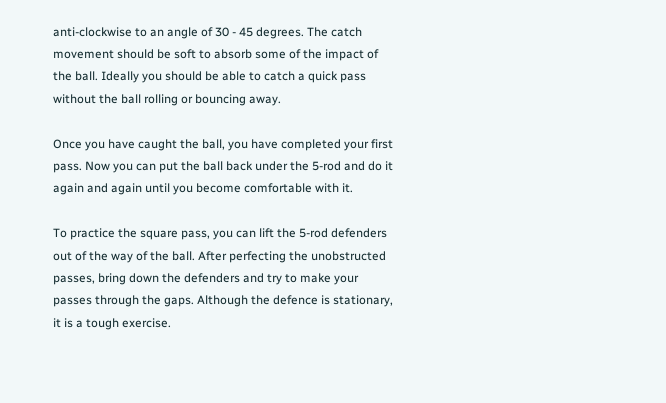anti-clockwise to an angle of 30 - 45 degrees. The catch movement should be soft to absorb some of the impact of the ball. Ideally you should be able to catch a quick pass without the ball rolling or bouncing away.

Once you have caught the ball, you have completed your first pass. Now you can put the ball back under the 5-rod and do it again and again until you become comfortable with it.

To practice the square pass, you can lift the 5-rod defenders out of the way of the ball. After perfecting the unobstructed passes, bring down the defenders and try to make your passes through the gaps. Although the defence is stationary, it is a tough exercise.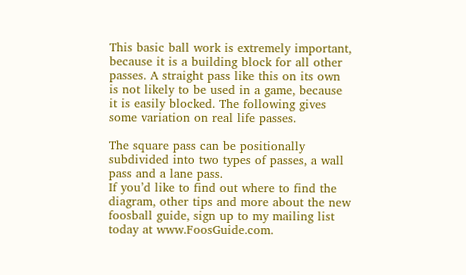This basic ball work is extremely important, because it is a building block for all other passes. A straight pass like this on its own is not likely to be used in a game, because it is easily blocked. The following gives some variation on real life passes.

The square pass can be positionally subdivided into two types of passes, a wall pass and a lane pass.
If you’d like to find out where to find the diagram, other tips and more about the new foosball guide, sign up to my mailing list today at www.FoosGuide.com.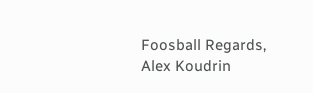Foosball Regards,
Alex Koudrin